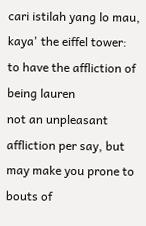cari istilah yang lo mau, kaya' the eiffel tower:
to have the affliction of being lauren
not an unpleasant affliction per say, but may make you prone to bouts of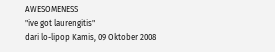AWESOMENESS
"ive got laurengitis"
dari lo-lipop Kamis, 09 Oktober 2008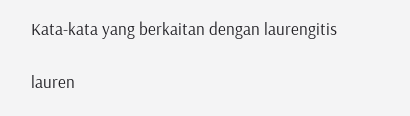Kata-kata yang berkaitan dengan laurengitis

lauren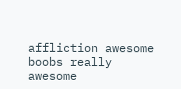affliction awesome boobs really awesome